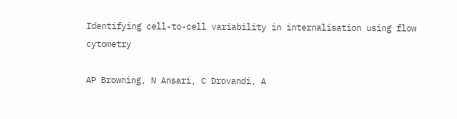Identifying cell-to-cell variability in internalisation using flow cytometry

AP Browning, N Ansari, C Drovandi, A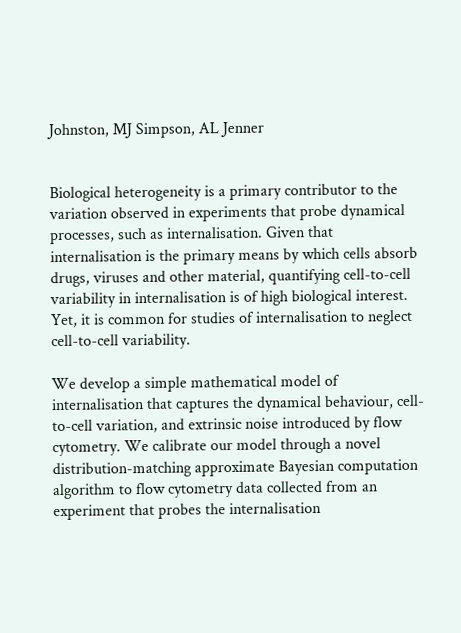Johnston, MJ Simpson, AL Jenner


Biological heterogeneity is a primary contributor to the variation observed in experiments that probe dynamical processes, such as internalisation. Given that internalisation is the primary means by which cells absorb drugs, viruses and other material, quantifying cell-to-cell variability in internalisation is of high biological interest. Yet, it is common for studies of internalisation to neglect cell-to-cell variability.

We develop a simple mathematical model of internalisation that captures the dynamical behaviour, cell-to-cell variation, and extrinsic noise introduced by flow cytometry. We calibrate our model through a novel distribution-matching approximate Bayesian computation algorithm to flow cytometry data collected from an experiment that probes the internalisation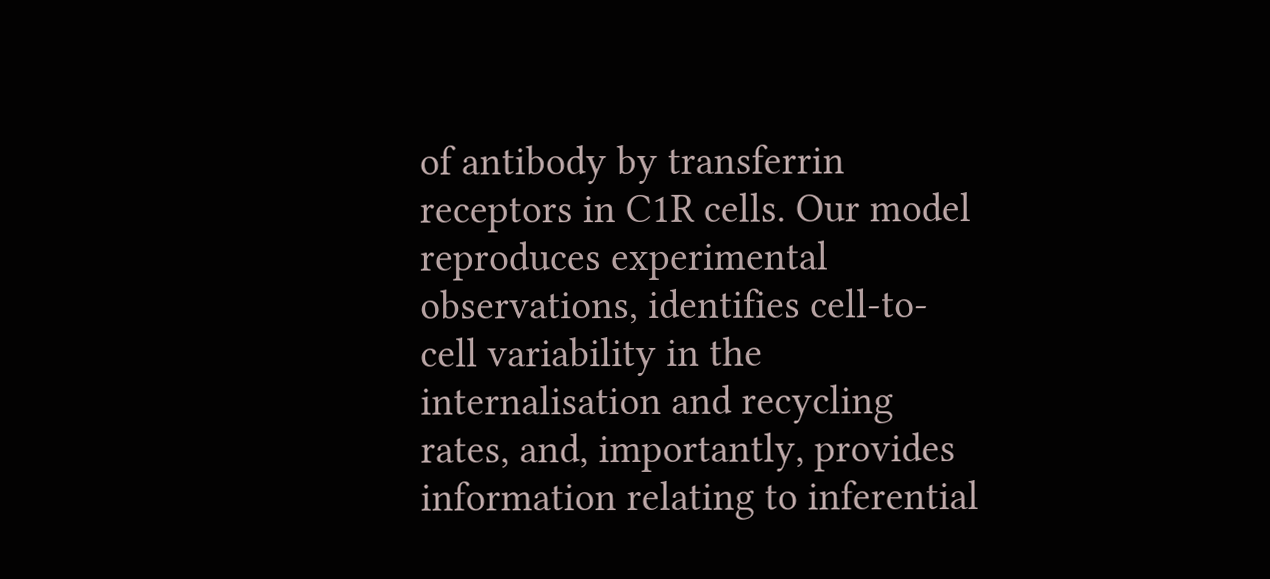of antibody by transferrin receptors in C1R cells. Our model reproduces experimental observations, identifies cell-to-cell variability in the internalisation and recycling rates, and, importantly, provides information relating to inferential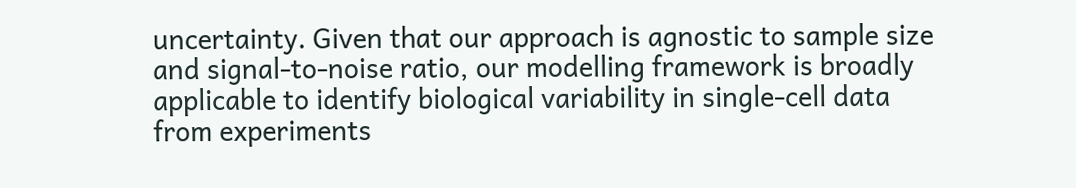uncertainty. Given that our approach is agnostic to sample size and signal-to-noise ratio, our modelling framework is broadly applicable to identify biological variability in single-cell data from experiments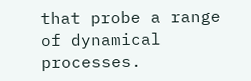that probe a range of dynamical processes.